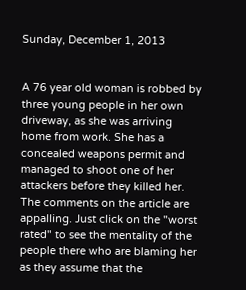Sunday, December 1, 2013


A 76 year old woman is robbed by three young people in her own driveway, as she was arriving home from work. She has a concealed weapons permit and managed to shoot one of her attackers before they killed her.
The comments on the article are appalling. Just click on the "worst rated" to see the mentality of the people there who are blaming her as they assume that the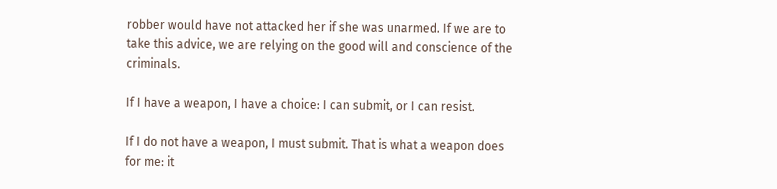robber would have not attacked her if she was unarmed. If we are to take this advice, we are relying on the good will and conscience of the criminals.

If I have a weapon, I have a choice: I can submit, or I can resist.

If I do not have a weapon, I must submit. That is what a weapon does for me: it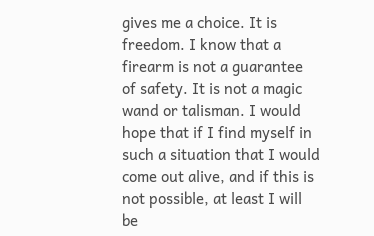gives me a choice. It is freedom. I know that a firearm is not a guarantee of safety. It is not a magic wand or talisman. I would hope that if I find myself in such a situation that I would come out alive, and if this is not possible, at least I will be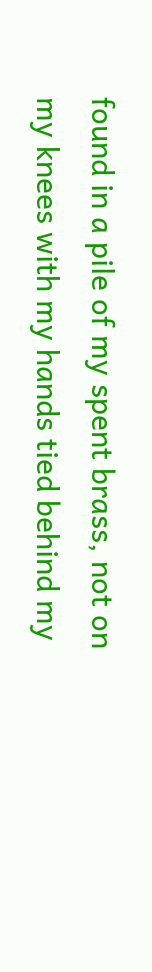found in a pile of my spent brass, not on my knees with my hands tied behind my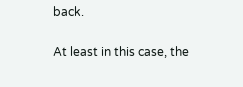back.

At least in this case, the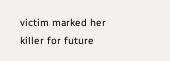victim marked her killer for future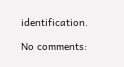identification.

No comments: